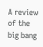A review of the big bang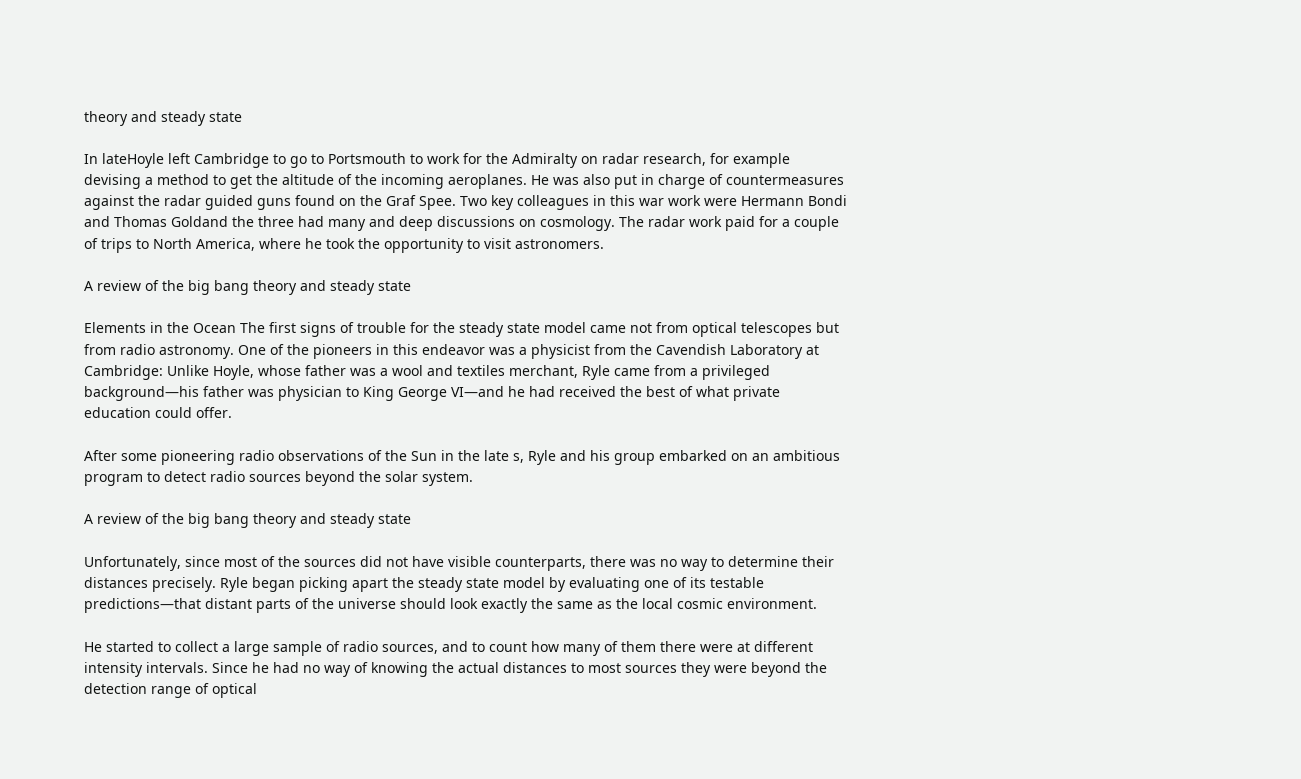theory and steady state

In lateHoyle left Cambridge to go to Portsmouth to work for the Admiralty on radar research, for example devising a method to get the altitude of the incoming aeroplanes. He was also put in charge of countermeasures against the radar guided guns found on the Graf Spee. Two key colleagues in this war work were Hermann Bondi and Thomas Goldand the three had many and deep discussions on cosmology. The radar work paid for a couple of trips to North America, where he took the opportunity to visit astronomers.

A review of the big bang theory and steady state

Elements in the Ocean The first signs of trouble for the steady state model came not from optical telescopes but from radio astronomy. One of the pioneers in this endeavor was a physicist from the Cavendish Laboratory at Cambridge: Unlike Hoyle, whose father was a wool and textiles merchant, Ryle came from a privileged background—his father was physician to King George VI—and he had received the best of what private education could offer.

After some pioneering radio observations of the Sun in the late s, Ryle and his group embarked on an ambitious program to detect radio sources beyond the solar system.

A review of the big bang theory and steady state

Unfortunately, since most of the sources did not have visible counterparts, there was no way to determine their distances precisely. Ryle began picking apart the steady state model by evaluating one of its testable predictions—that distant parts of the universe should look exactly the same as the local cosmic environment.

He started to collect a large sample of radio sources, and to count how many of them there were at different intensity intervals. Since he had no way of knowing the actual distances to most sources they were beyond the detection range of optical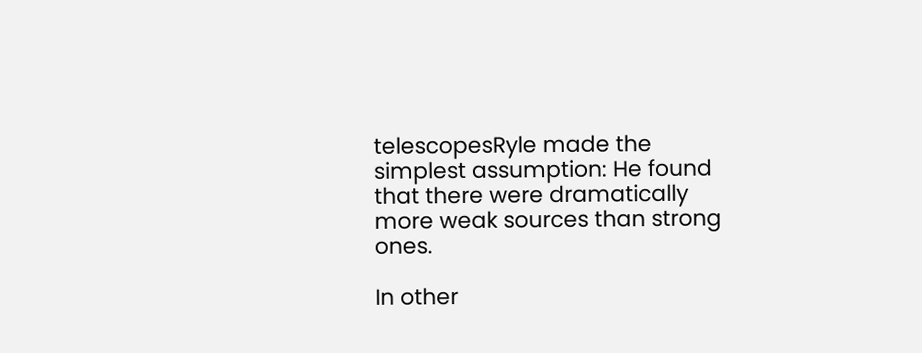telescopesRyle made the simplest assumption: He found that there were dramatically more weak sources than strong ones.

In other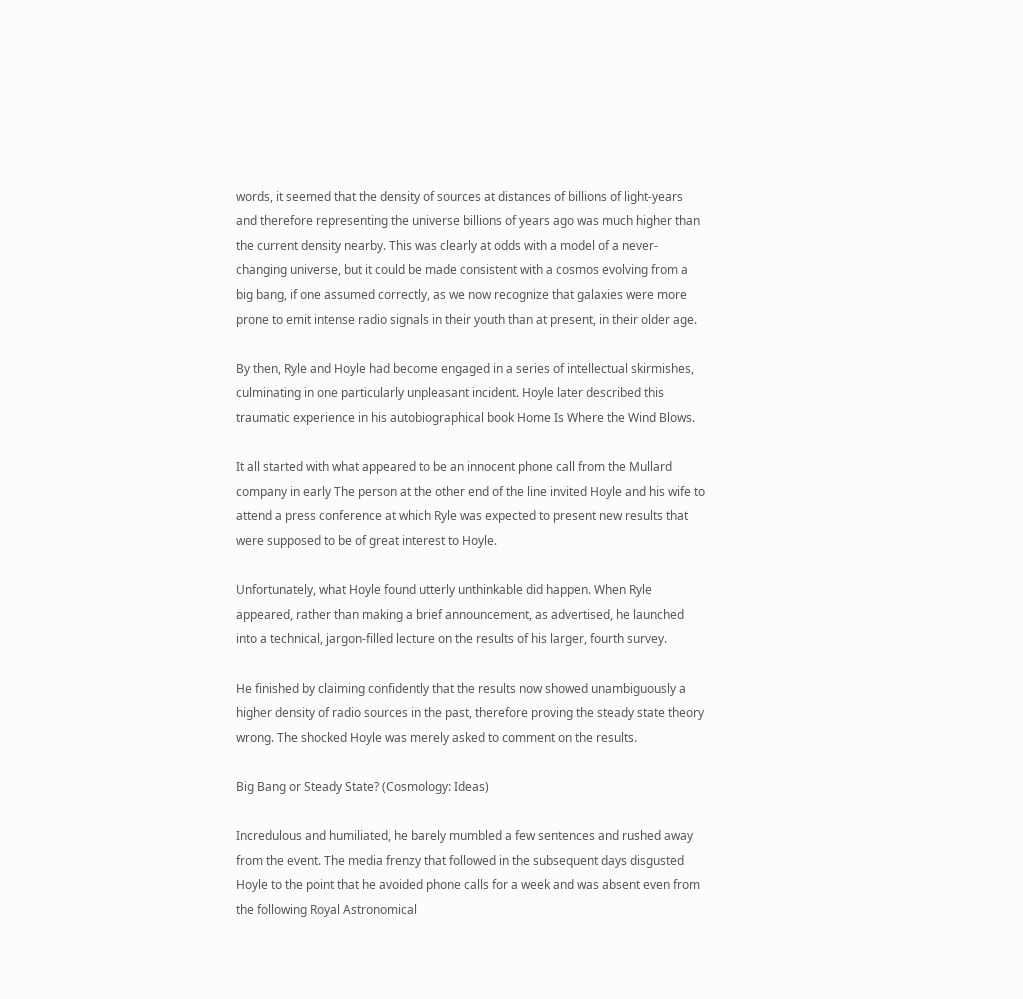words, it seemed that the density of sources at distances of billions of light-years and therefore representing the universe billions of years ago was much higher than the current density nearby. This was clearly at odds with a model of a never-changing universe, but it could be made consistent with a cosmos evolving from a big bang, if one assumed correctly, as we now recognize that galaxies were more prone to emit intense radio signals in their youth than at present, in their older age.

By then, Ryle and Hoyle had become engaged in a series of intellectual skirmishes, culminating in one particularly unpleasant incident. Hoyle later described this traumatic experience in his autobiographical book Home Is Where the Wind Blows.

It all started with what appeared to be an innocent phone call from the Mullard company in early The person at the other end of the line invited Hoyle and his wife to attend a press conference at which Ryle was expected to present new results that were supposed to be of great interest to Hoyle.

Unfortunately, what Hoyle found utterly unthinkable did happen. When Ryle appeared, rather than making a brief announcement, as advertised, he launched into a technical, jargon-filled lecture on the results of his larger, fourth survey.

He finished by claiming confidently that the results now showed unambiguously a higher density of radio sources in the past, therefore proving the steady state theory wrong. The shocked Hoyle was merely asked to comment on the results.

Big Bang or Steady State? (Cosmology: Ideas)

Incredulous and humiliated, he barely mumbled a few sentences and rushed away from the event. The media frenzy that followed in the subsequent days disgusted Hoyle to the point that he avoided phone calls for a week and was absent even from the following Royal Astronomical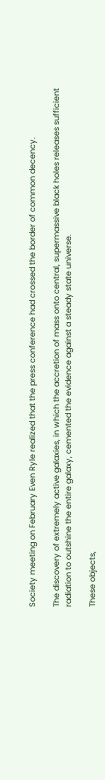Society meeting on February Even Ryle realized that the press conference had crossed the border of common decency.

The discovery of extremely active galaxies, in which the accretion of mass onto central, supermassive black holes releases sufficient radiation to outshine the entire galaxy, cemented the evidence against a steady state universe.

These objects,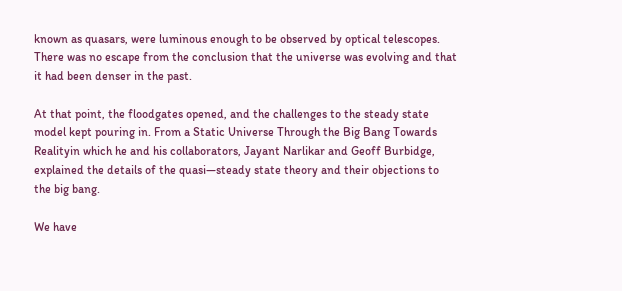known as quasars, were luminous enough to be observed by optical telescopes. There was no escape from the conclusion that the universe was evolving and that it had been denser in the past.

At that point, the floodgates opened, and the challenges to the steady state model kept pouring in. From a Static Universe Through the Big Bang Towards Realityin which he and his collaborators, Jayant Narlikar and Geoff Burbidge, explained the details of the quasi—steady state theory and their objections to the big bang.

We have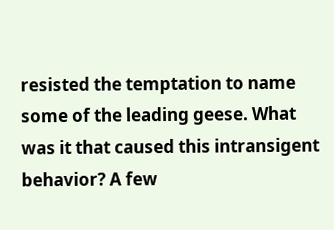resisted the temptation to name some of the leading geese. What was it that caused this intransigent behavior? A few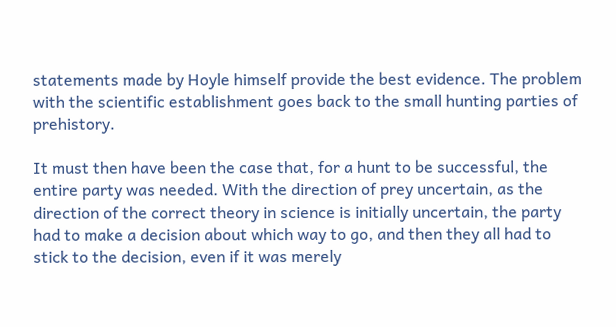statements made by Hoyle himself provide the best evidence. The problem with the scientific establishment goes back to the small hunting parties of prehistory.

It must then have been the case that, for a hunt to be successful, the entire party was needed. With the direction of prey uncertain, as the direction of the correct theory in science is initially uncertain, the party had to make a decision about which way to go, and then they all had to stick to the decision, even if it was merely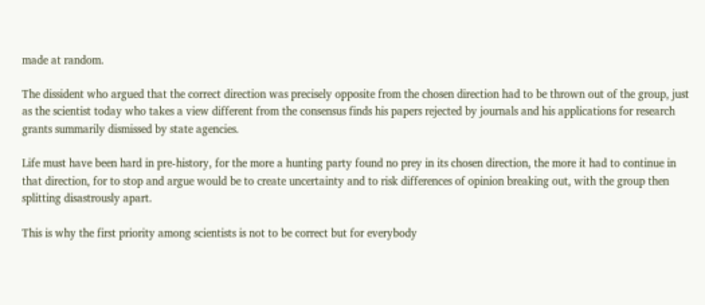made at random.

The dissident who argued that the correct direction was precisely opposite from the chosen direction had to be thrown out of the group, just as the scientist today who takes a view different from the consensus finds his papers rejected by journals and his applications for research grants summarily dismissed by state agencies.

Life must have been hard in pre-history, for the more a hunting party found no prey in its chosen direction, the more it had to continue in that direction, for to stop and argue would be to create uncertainty and to risk differences of opinion breaking out, with the group then splitting disastrously apart.

This is why the first priority among scientists is not to be correct but for everybody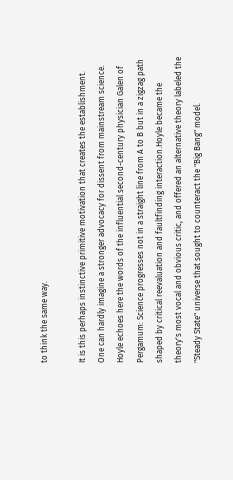to think the same way.

It is this perhaps instinctive primitive motivation that creates the establishment. One can hardly imagine a stronger advocacy for dissent from mainstream science. Hoyle echoes here the words of the influential second-century physician Galen of Pergamum: Science progresses not in a straight line from A to B but in a zigzag path shaped by critical reevaluation and faultfinding interaction.Hoyle became the theory's most vocal and obvious critic, and offered an alternative theory labeled the "Steady State" universe that sought to counteract the "Big Bang" model.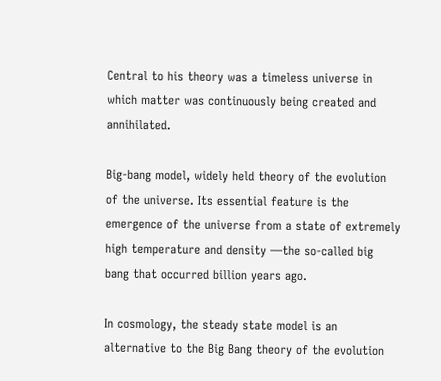Central to his theory was a timeless universe in which matter was continuously being created and annihilated.

Big-bang model, widely held theory of the evolution of the universe. Its essential feature is the emergence of the universe from a state of extremely high temperature and density —the so-called big bang that occurred billion years ago.

In cosmology, the steady state model is an alternative to the Big Bang theory of the evolution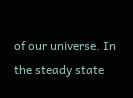of our universe. In the steady state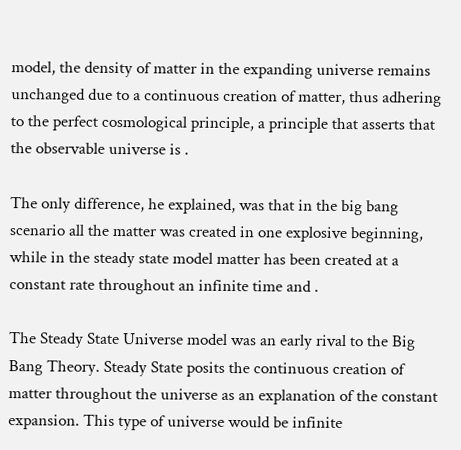model, the density of matter in the expanding universe remains unchanged due to a continuous creation of matter, thus adhering to the perfect cosmological principle, a principle that asserts that the observable universe is .

The only difference, he explained, was that in the big bang scenario all the matter was created in one explosive beginning, while in the steady state model matter has been created at a constant rate throughout an infinite time and .

The Steady State Universe model was an early rival to the Big Bang Theory. Steady State posits the continuous creation of matter throughout the universe as an explanation of the constant expansion. This type of universe would be infinite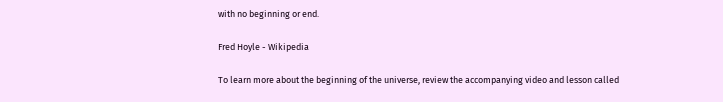with no beginning or end.

Fred Hoyle - Wikipedia

To learn more about the beginning of the universe, review the accompanying video and lesson called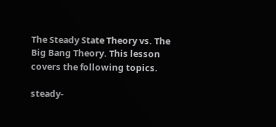The Steady State Theory vs. The Big Bang Theory. This lesson covers the following topics.

steady-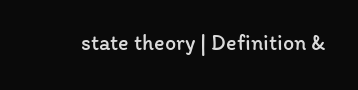state theory | Definition &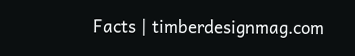Facts | timberdesignmag.com